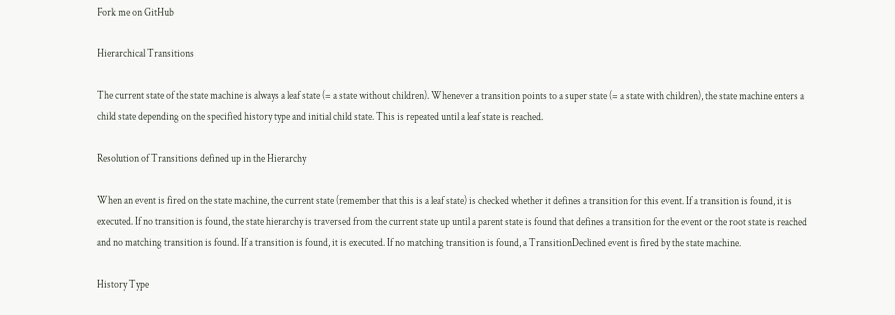Fork me on GitHub

Hierarchical Transitions

The current state of the state machine is always a leaf state (= a state without children). Whenever a transition points to a super state (= a state with children), the state machine enters a child state depending on the specified history type and initial child state. This is repeated until a leaf state is reached.

Resolution of Transitions defined up in the Hierarchy

When an event is fired on the state machine, the current state (remember that this is a leaf state) is checked whether it defines a transition for this event. If a transition is found, it is executed. If no transition is found, the state hierarchy is traversed from the current state up until a parent state is found that defines a transition for the event or the root state is reached and no matching transition is found. If a transition is found, it is executed. If no matching transition is found, a TransitionDeclined event is fired by the state machine.

History Type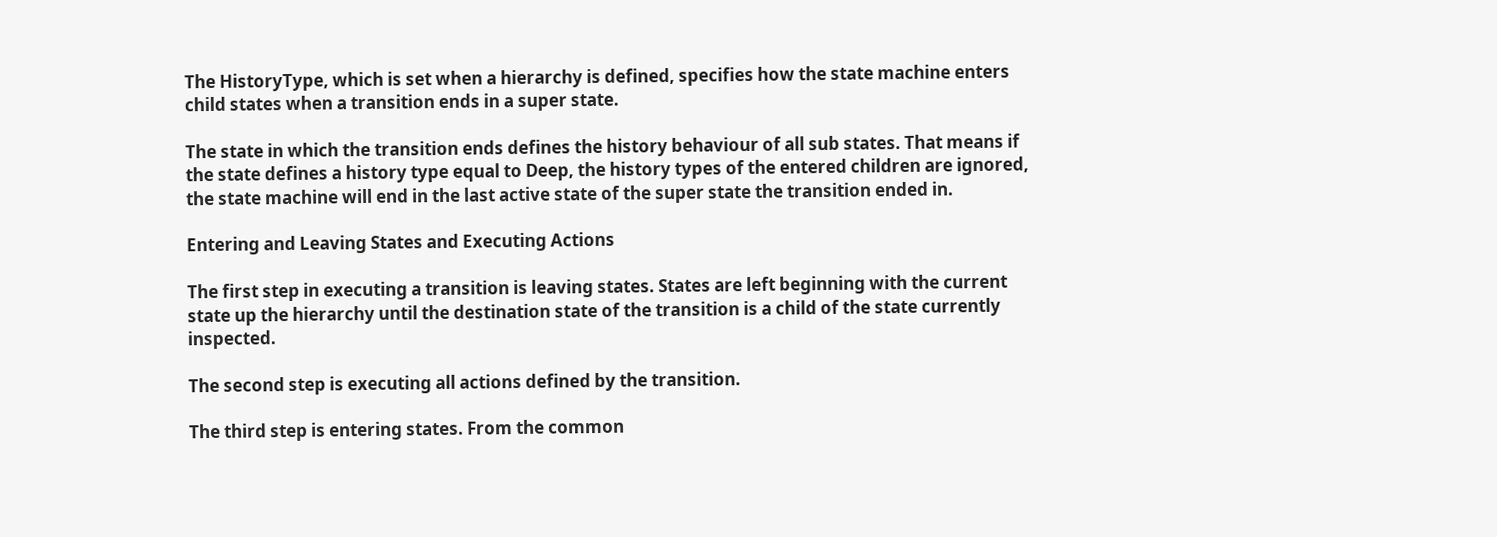The HistoryType, which is set when a hierarchy is defined, specifies how the state machine enters child states when a transition ends in a super state.

The state in which the transition ends defines the history behaviour of all sub states. That means if the state defines a history type equal to Deep, the history types of the entered children are ignored, the state machine will end in the last active state of the super state the transition ended in.

Entering and Leaving States and Executing Actions

The first step in executing a transition is leaving states. States are left beginning with the current state up the hierarchy until the destination state of the transition is a child of the state currently inspected.

The second step is executing all actions defined by the transition.

The third step is entering states. From the common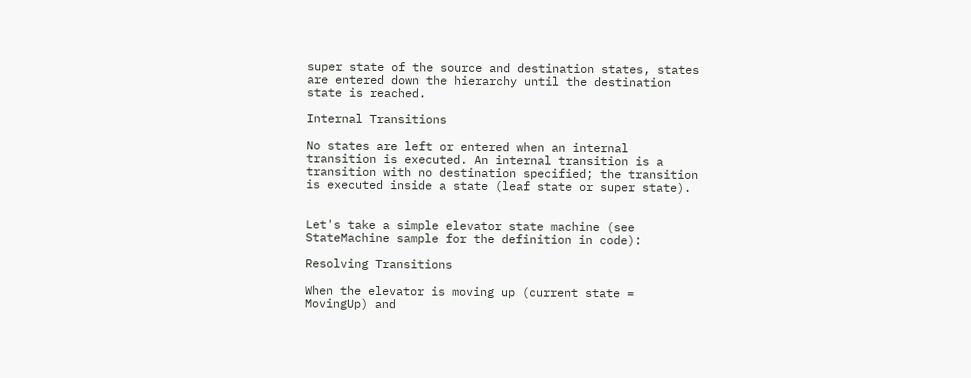super state of the source and destination states, states are entered down the hierarchy until the destination state is reached.

Internal Transitions

No states are left or entered when an internal transition is executed. An internal transition is a transition with no destination specified; the transition is executed inside a state (leaf state or super state).


Let's take a simple elevator state machine (see StateMachine sample for the definition in code):

Resolving Transitions

When the elevator is moving up (current state = MovingUp) and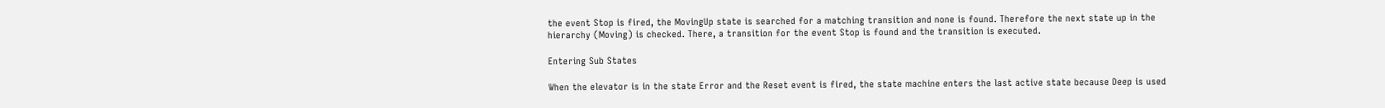the event Stop is fired, the MovingUp state is searched for a matching transition and none is found. Therefore the next state up in the hierarchy (Moving) is checked. There, a transition for the event Stop is found and the transition is executed.

Entering Sub States

When the elevator is in the state Error and the Reset event is fired, the state machine enters the last active state because Deep is used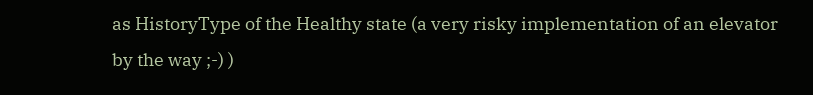as HistoryType of the Healthy state (a very risky implementation of an elevator by the way ;-) )